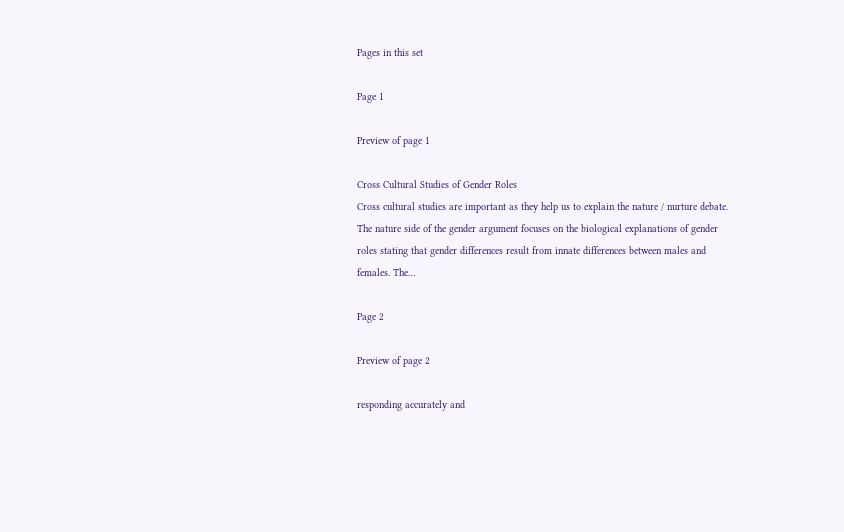Pages in this set

Page 1

Preview of page 1

Cross Cultural Studies of Gender Roles
Cross cultural studies are important as they help us to explain the nature / nurture debate.
The nature side of the gender argument focuses on the biological explanations of gender
roles stating that gender differences result from innate differences between males and
females. The…

Page 2

Preview of page 2

responding accurately and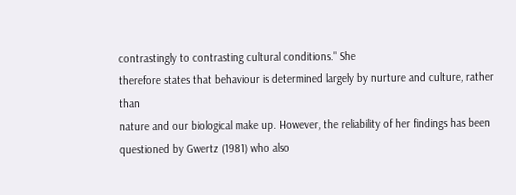contrastingly to contrasting cultural conditions." She
therefore states that behaviour is determined largely by nurture and culture, rather than
nature and our biological make up. However, the reliability of her findings has been
questioned by Gwertz (1981) who also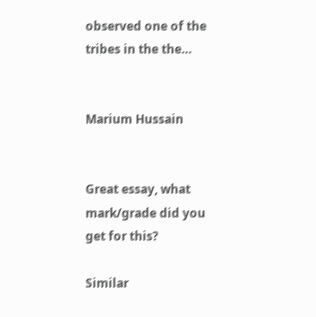observed one of the tribes in the the…


Marium Hussain


Great essay, what mark/grade did you get for this?

Similar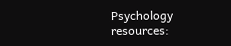Psychology resources: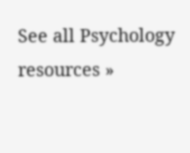See all Psychology resources »